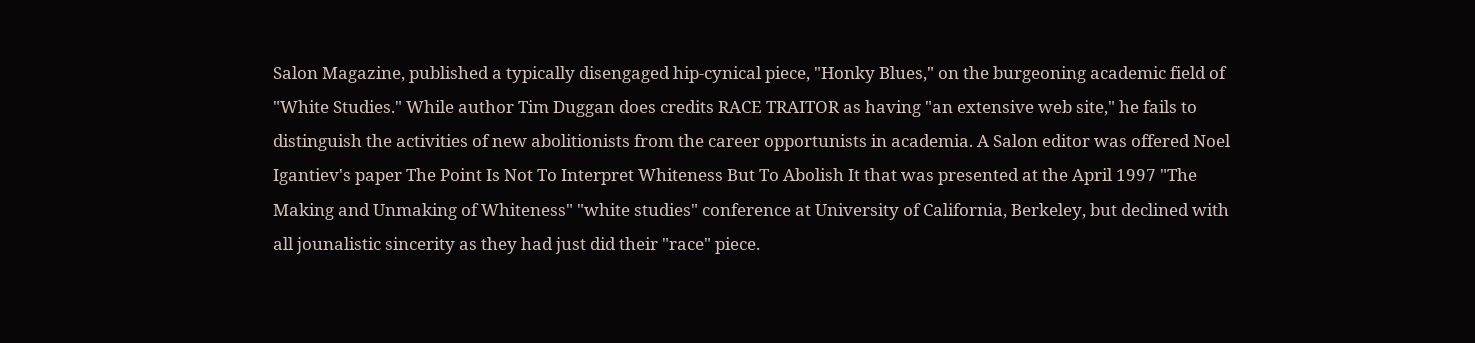Salon Magazine, published a typically disengaged hip-cynical piece, "Honky Blues," on the burgeoning academic field of "White Studies." While author Tim Duggan does credits RACE TRAITOR as having "an extensive web site," he fails to distinguish the activities of new abolitionists from the career opportunists in academia. A Salon editor was offered Noel Igantiev's paper The Point Is Not To Interpret Whiteness But To Abolish It that was presented at the April 1997 "The Making and Unmaking of Whiteness" "white studies" conference at University of California, Berkeley, but declined with all jounalistic sincerity as they had just did their "race" piece.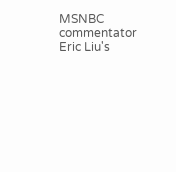MSNBC commentator Eric Liu's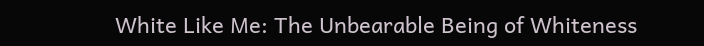White Like Me: The Unbearable Being of Whiteness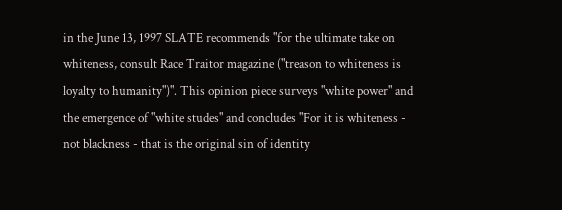in the June 13, 1997 SLATE recommends "for the ultimate take on whiteness, consult Race Traitor magazine ("treason to whiteness is loyalty to humanity")". This opinion piece surveys "white power" and the emergence of "white studes" and concludes "For it is whiteness - not blackness - that is the original sin of identity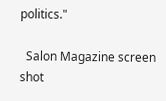politics."

  Salon Magazine screen shot